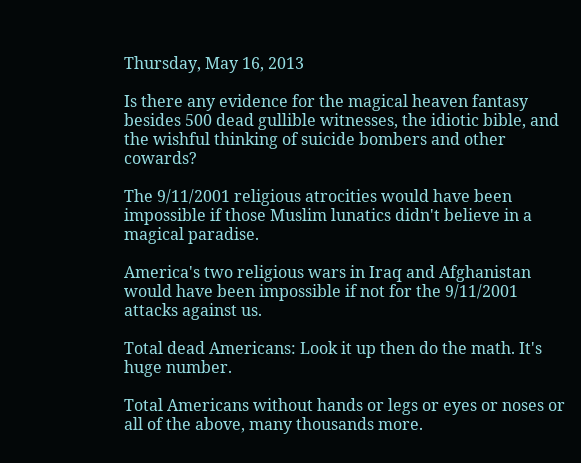Thursday, May 16, 2013

Is there any evidence for the magical heaven fantasy besides 500 dead gullible witnesses, the idiotic bible, and the wishful thinking of suicide bombers and other cowards?

The 9/11/2001 religious atrocities would have been impossible if those Muslim lunatics didn't believe in a magical paradise.

America's two religious wars in Iraq and Afghanistan would have been impossible if not for the 9/11/2001 attacks against us.

Total dead Americans: Look it up then do the math. It's huge number.

Total Americans without hands or legs or eyes or noses or all of the above, many thousands more.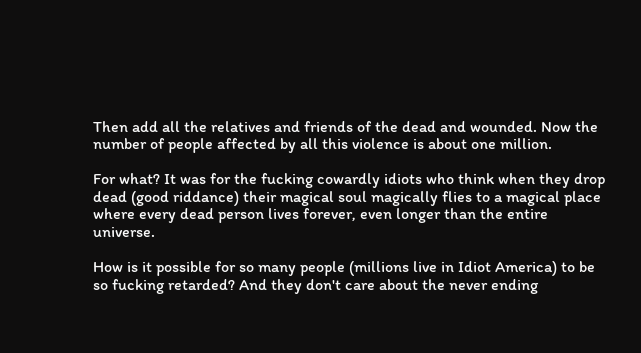Then add all the relatives and friends of the dead and wounded. Now the number of people affected by all this violence is about one million.

For what? It was for the fucking cowardly idiots who think when they drop dead (good riddance) their magical soul magically flies to a magical place where every dead person lives forever, even longer than the entire universe.

How is it possible for so many people (millions live in Idiot America) to be so fucking retarded? And they don't care about the never ending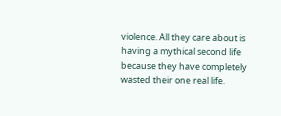violence. All they care about is having a mythical second life because they have completely wasted their one real life.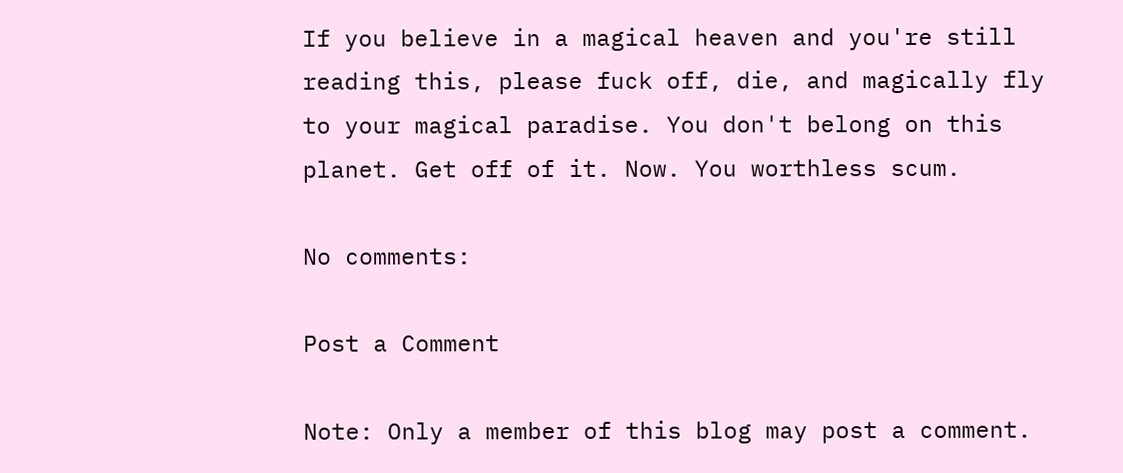If you believe in a magical heaven and you're still reading this, please fuck off, die, and magically fly to your magical paradise. You don't belong on this planet. Get off of it. Now. You worthless scum.

No comments:

Post a Comment

Note: Only a member of this blog may post a comment.